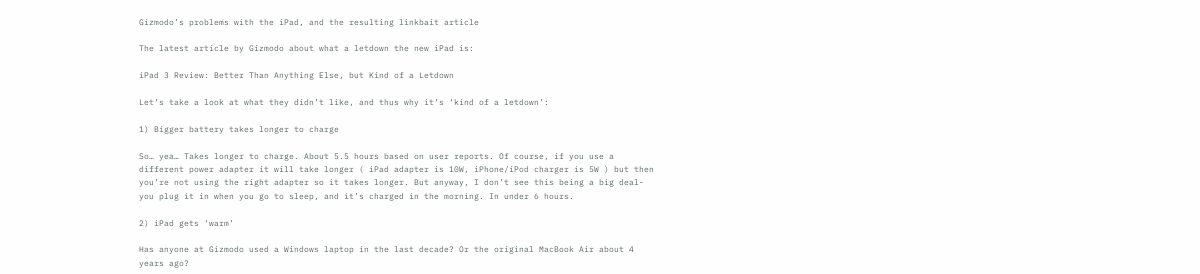Gizmodo’s problems with the iPad, and the resulting linkbait article

The latest article by Gizmodo about what a letdown the new iPad is:

iPad 3 Review: Better Than Anything Else, but Kind of a Letdown

Let’s take a look at what they didn’t like, and thus why it’s ‘kind of a letdown’:

1) Bigger battery takes longer to charge

So… yea… Takes longer to charge. About 5.5 hours based on user reports. Of course, if you use a different power adapter it will take longer ( iPad adapter is 10W, iPhone/iPod charger is 5W ) but then you’re not using the right adapter so it takes longer. But anyway, I don’t see this being a big deal- you plug it in when you go to sleep, and it’s charged in the morning. In under 6 hours.

2) iPad gets ‘warm’

Has anyone at Gizmodo used a Windows laptop in the last decade? Or the original MacBook Air about 4 years ago?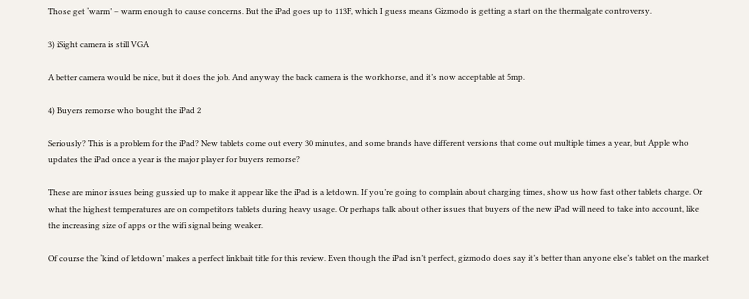Those get ‘warm’ – warm enough to cause concerns. But the iPad goes up to 113F, which I guess means Gizmodo is getting a start on the thermalgate controversy.

3) iSight camera is still VGA

A better camera would be nice, but it does the job. And anyway the back camera is the workhorse, and it’s now acceptable at 5mp.

4) Buyers remorse who bought the iPad 2

Seriously? This is a problem for the iPad? New tablets come out every 30 minutes, and some brands have different versions that come out multiple times a year, but Apple who updates the iPad once a year is the major player for buyers remorse?

These are minor issues being gussied up to make it appear like the iPad is a letdown. If you’re going to complain about charging times, show us how fast other tablets charge. Or what the highest temperatures are on competitors tablets during heavy usage. Or perhaps talk about other issues that buyers of the new iPad will need to take into account, like the increasing size of apps or the wifi signal being weaker.

Of course the ‘kind of letdown’ makes a perfect linkbait title for this review. Even though the iPad isn’t perfect, gizmodo does say it’s better than anyone else’s tablet on the market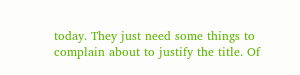today. They just need some things to complain about to justify the title. Of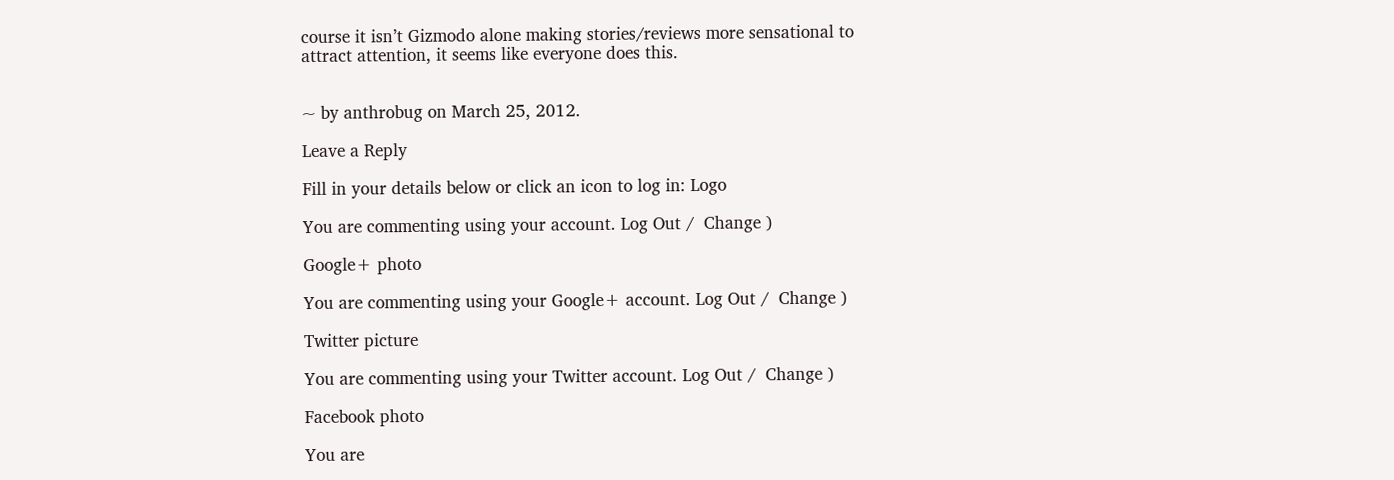course it isn’t Gizmodo alone making stories/reviews more sensational to attract attention, it seems like everyone does this.


~ by anthrobug on March 25, 2012.

Leave a Reply

Fill in your details below or click an icon to log in: Logo

You are commenting using your account. Log Out /  Change )

Google+ photo

You are commenting using your Google+ account. Log Out /  Change )

Twitter picture

You are commenting using your Twitter account. Log Out /  Change )

Facebook photo

You are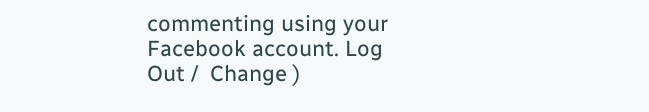commenting using your Facebook account. Log Out /  Change )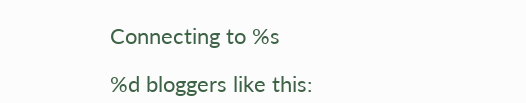Connecting to %s

%d bloggers like this: